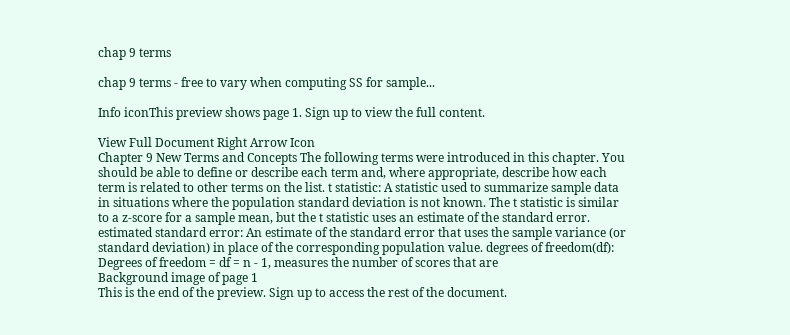chap 9 terms

chap 9 terms - free to vary when computing SS for sample...

Info iconThis preview shows page 1. Sign up to view the full content.

View Full Document Right Arrow Icon
Chapter 9 New Terms and Concepts The following terms were introduced in this chapter. You should be able to define or describe each term and, where appropriate, describe how each term is related to other terms on the list. t statistic: A statistic used to summarize sample data in situations where the population standard deviation is not known. The t statistic is similar to a z-score for a sample mean, but the t statistic uses an estimate of the standard error. estimated standard error: An estimate of the standard error that uses the sample variance (or standard deviation) in place of the corresponding population value. degrees of freedom(df): Degrees of freedom = df = n - 1, measures the number of scores that are
Background image of page 1
This is the end of the preview. Sign up to access the rest of the document.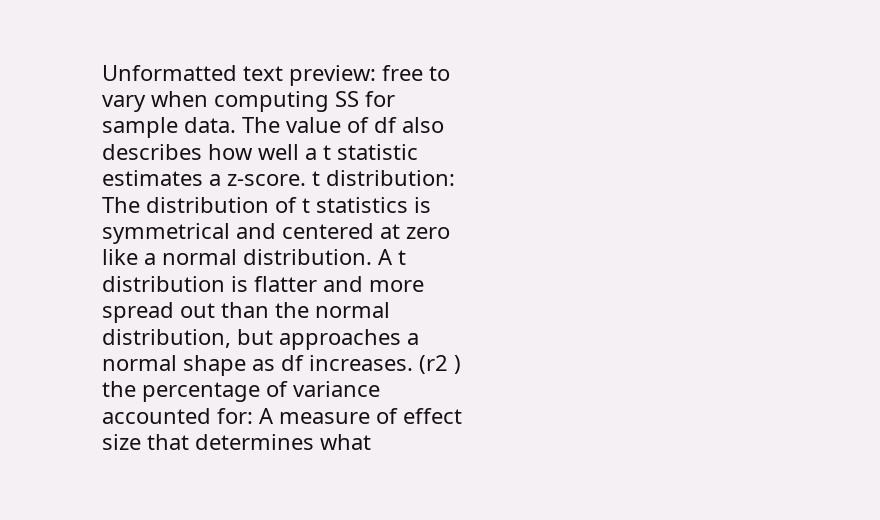Unformatted text preview: free to vary when computing SS for sample data. The value of df also describes how well a t statistic estimates a z-score. t distribution: The distribution of t statistics is symmetrical and centered at zero like a normal distribution. A t distribution is flatter and more spread out than the normal distribution, but approaches a normal shape as df increases. (r2 ) the percentage of variance accounted for: A measure of effect size that determines what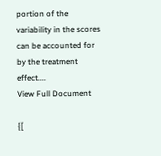portion of the variability in the scores can be accounted for by the treatment effect....
View Full Document

{[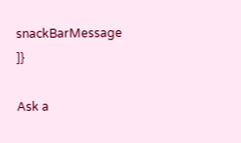snackBarMessage ]}

Ask a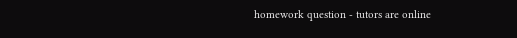homework question - tutors are online